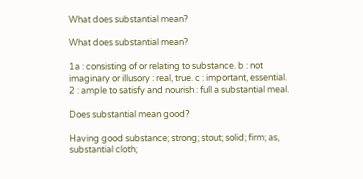What does substantial mean?

What does substantial mean?

1a : consisting of or relating to substance. b : not imaginary or illusory : real, true. c : important, essential. 2 : ample to satisfy and nourish : full a substantial meal.

Does substantial mean good?

Having good substance; strong; stout; solid; firm; as, substantial cloth;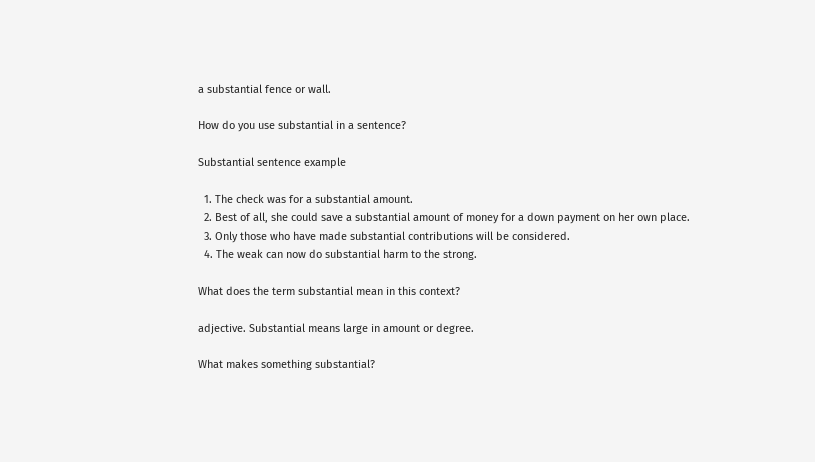a substantial fence or wall.

How do you use substantial in a sentence?

Substantial sentence example

  1. The check was for a substantial amount.
  2. Best of all, she could save a substantial amount of money for a down payment on her own place.
  3. Only those who have made substantial contributions will be considered.
  4. The weak can now do substantial harm to the strong.

What does the term substantial mean in this context?

adjective. Substantial means large in amount or degree.

What makes something substantial?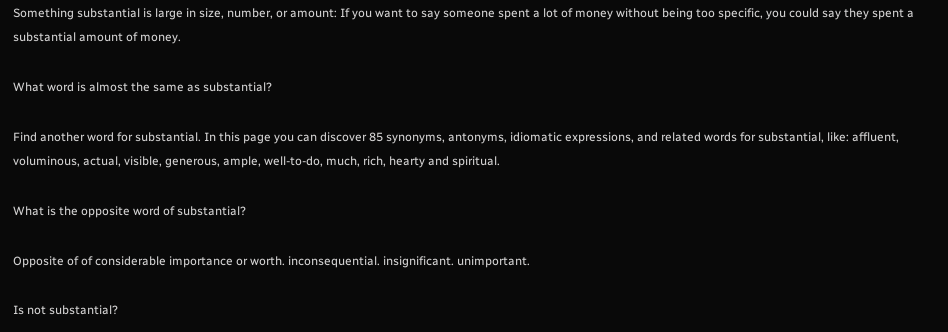Something substantial is large in size, number, or amount: If you want to say someone spent a lot of money without being too specific, you could say they spent a substantial amount of money.

What word is almost the same as substantial?

Find another word for substantial. In this page you can discover 85 synonyms, antonyms, idiomatic expressions, and related words for substantial, like: affluent, voluminous, actual, visible, generous, ample, well-to-do, much, rich, hearty and spiritual.

What is the opposite word of substantial?

Opposite of of considerable importance or worth. inconsequential. insignificant. unimportant.

Is not substantial?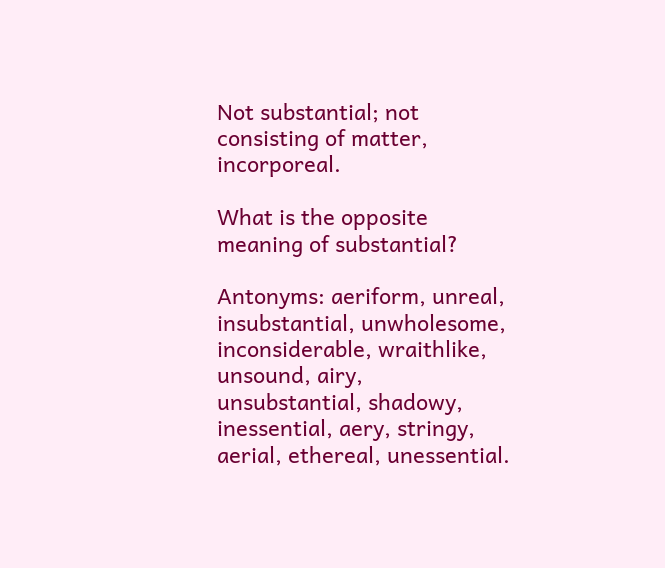Not substantial; not consisting of matter, incorporeal.

What is the opposite meaning of substantial?

Antonyms: aeriform, unreal, insubstantial, unwholesome, inconsiderable, wraithlike, unsound, airy, unsubstantial, shadowy, inessential, aery, stringy, aerial, ethereal, unessential.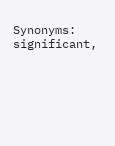Synonyms: significant,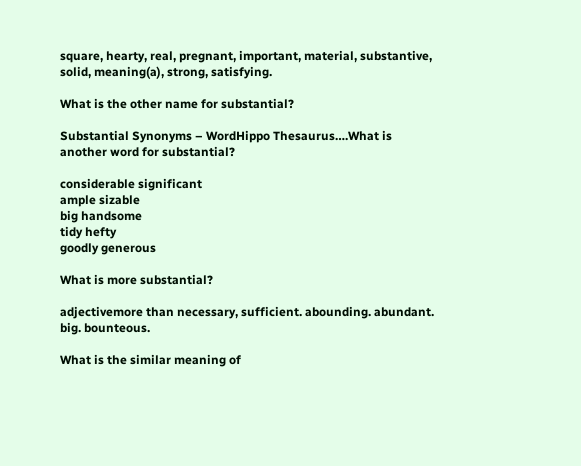square, hearty, real, pregnant, important, material, substantive, solid, meaning(a), strong, satisfying.

What is the other name for substantial?

Substantial Synonyms – WordHippo Thesaurus….What is another word for substantial?

considerable significant
ample sizable
big handsome
tidy hefty
goodly generous

What is more substantial?

adjectivemore than necessary, sufficient. abounding. abundant. big. bounteous.

What is the similar meaning of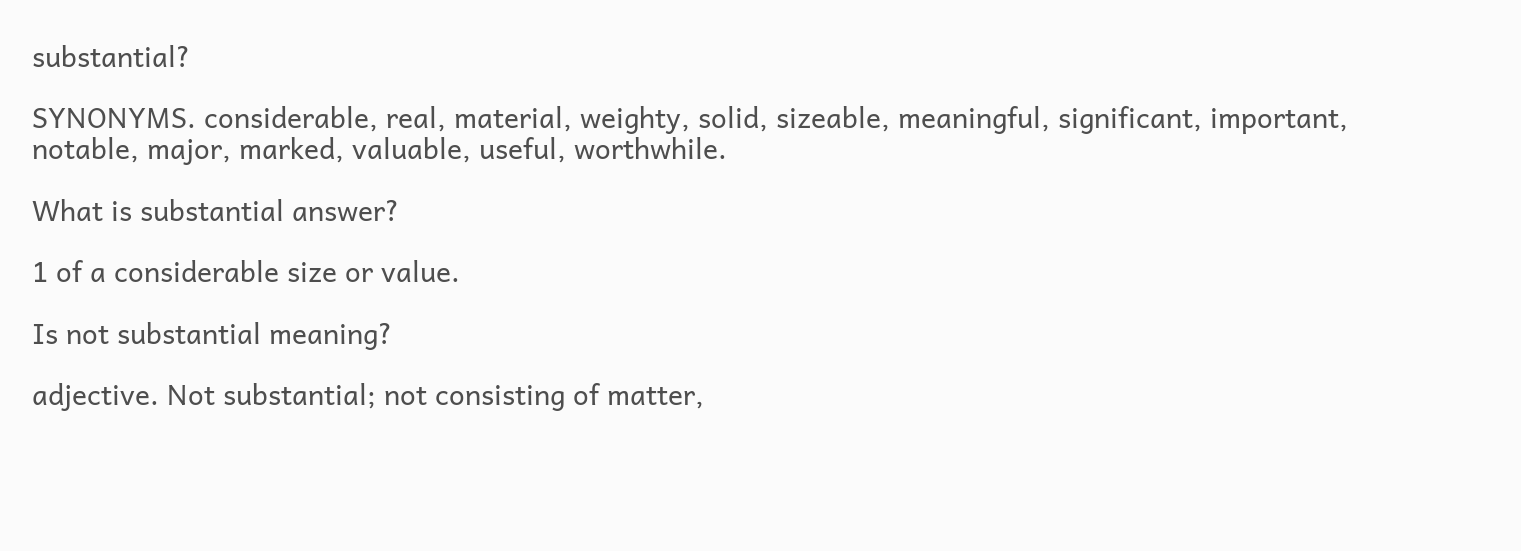substantial?

SYNONYMS. considerable, real, material, weighty, solid, sizeable, meaningful, significant, important, notable, major, marked, valuable, useful, worthwhile.

What is substantial answer?

1 of a considerable size or value.

Is not substantial meaning?

adjective. Not substantial; not consisting of matter,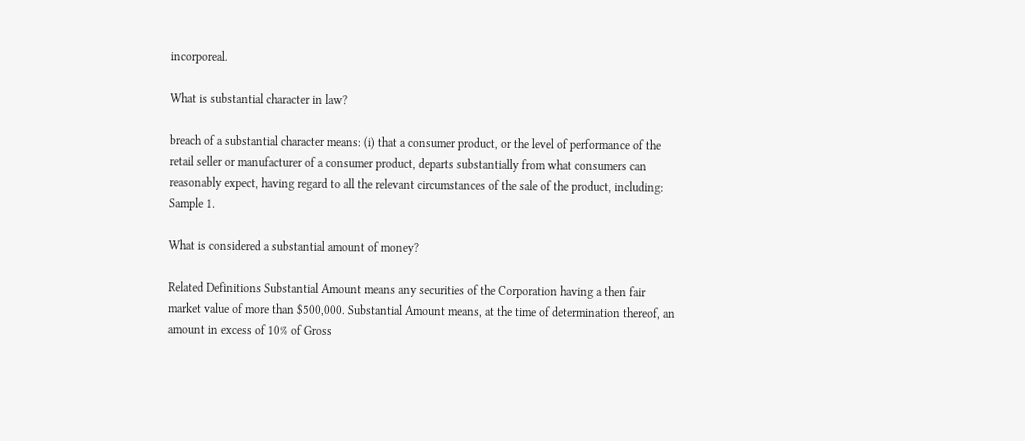incorporeal.

What is substantial character in law?

breach of a substantial character means: (i) that a consumer product, or the level of performance of the retail seller or manufacturer of a consumer product, departs substantially from what consumers can reasonably expect, having regard to all the relevant circumstances of the sale of the product, including: Sample 1.

What is considered a substantial amount of money?

Related Definitions Substantial Amount means any securities of the Corporation having a then fair market value of more than $500,000. Substantial Amount means, at the time of determination thereof, an amount in excess of 10% of Gross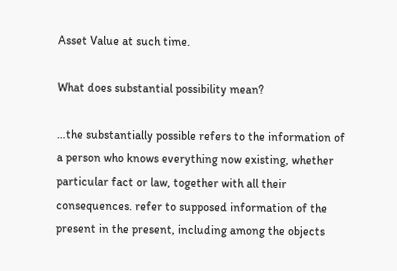Asset Value at such time.

What does substantial possibility mean?

…the substantially possible refers to the information of a person who knows everything now existing, whether particular fact or law, together with all their consequences. refer to supposed information of the present in the present, including among the objects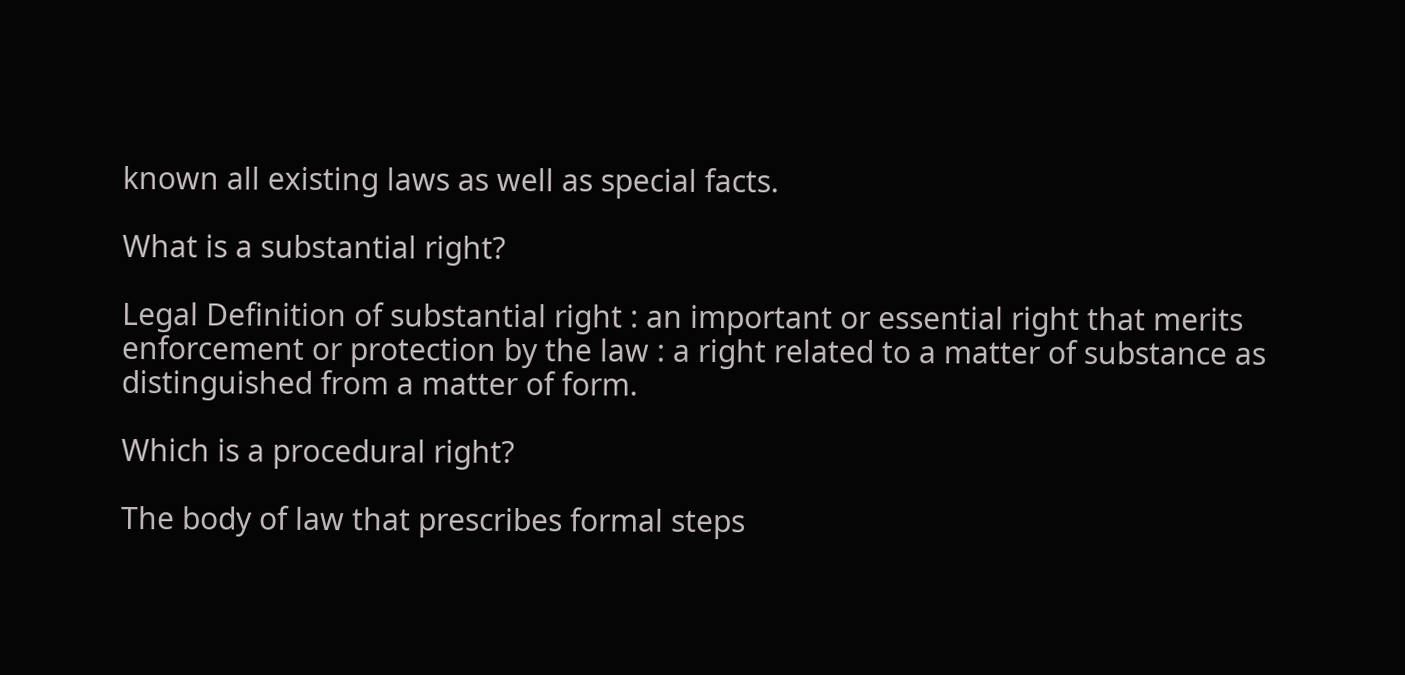known all existing laws as well as special facts.

What is a substantial right?

Legal Definition of substantial right : an important or essential right that merits enforcement or protection by the law : a right related to a matter of substance as distinguished from a matter of form.

Which is a procedural right?

The body of law that prescribes formal steps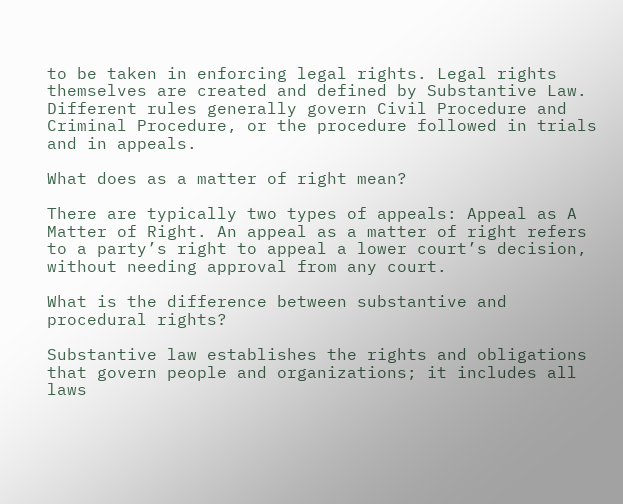to be taken in enforcing legal rights. Legal rights themselves are created and defined by Substantive Law. Different rules generally govern Civil Procedure and Criminal Procedure, or the procedure followed in trials and in appeals.

What does as a matter of right mean?

There are typically two types of appeals: Appeal as A Matter of Right. An appeal as a matter of right refers to a party’s right to appeal a lower court’s decision, without needing approval from any court.

What is the difference between substantive and procedural rights?

Substantive law establishes the rights and obligations that govern people and organizations; it includes all laws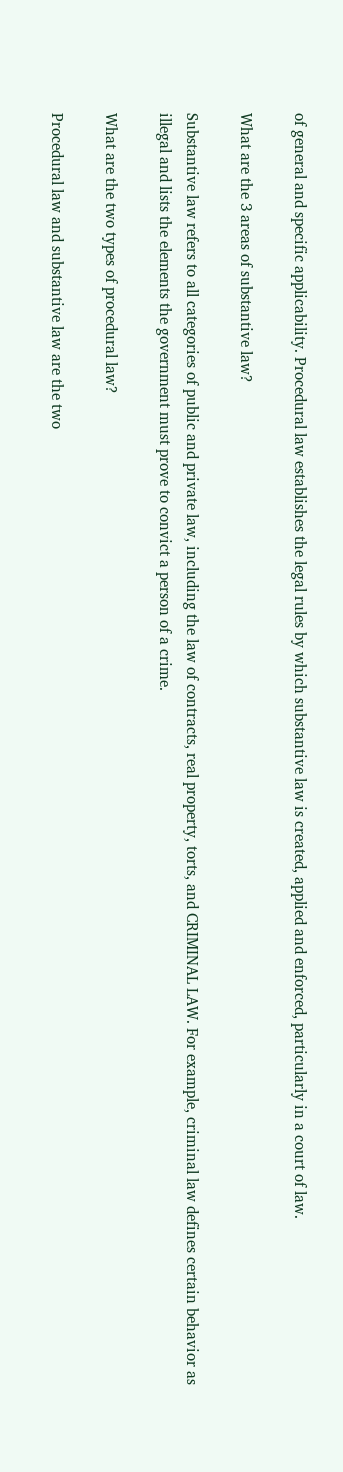of general and specific applicability. Procedural law establishes the legal rules by which substantive law is created, applied and enforced, particularly in a court of law.

What are the 3 areas of substantive law?

Substantive law refers to all categories of public and private law, including the law of contracts, real property, torts, and CRIMINAL LAW. For example, criminal law defines certain behavior as illegal and lists the elements the government must prove to convict a person of a crime.

What are the two types of procedural law?

Procedural law and substantive law are the two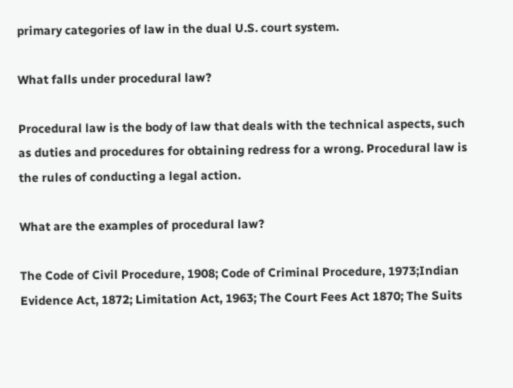primary categories of law in the dual U.S. court system.

What falls under procedural law?

Procedural law is the body of law that deals with the technical aspects, such as duties and procedures for obtaining redress for a wrong. Procedural law is the rules of conducting a legal action.

What are the examples of procedural law?

The Code of Civil Procedure, 1908; Code of Criminal Procedure, 1973;Indian Evidence Act, 1872; Limitation Act, 1963; The Court Fees Act 1870; The Suits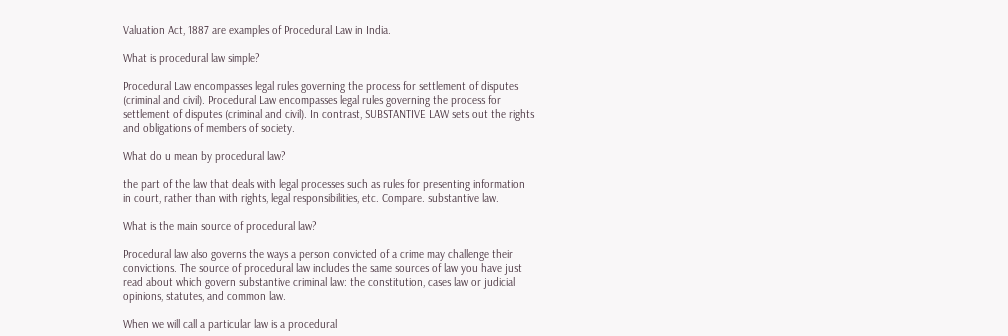Valuation Act, 1887 are examples of Procedural Law in India.

What is procedural law simple?

Procedural Law encompasses legal rules governing the process for settlement of disputes (criminal and civil). Procedural Law encompasses legal rules governing the process for settlement of disputes (criminal and civil). In contrast, SUBSTANTIVE LAW sets out the rights and obligations of members of society.

What do u mean by procedural law?

the part of the law that deals with legal processes such as rules for presenting information in court, rather than with rights, legal responsibilities, etc. Compare. substantive law.

What is the main source of procedural law?

Procedural law also governs the ways a person convicted of a crime may challenge their convictions. The source of procedural law includes the same sources of law you have just read about which govern substantive criminal law: the constitution, cases law or judicial opinions, statutes, and common law.

When we will call a particular law is a procedural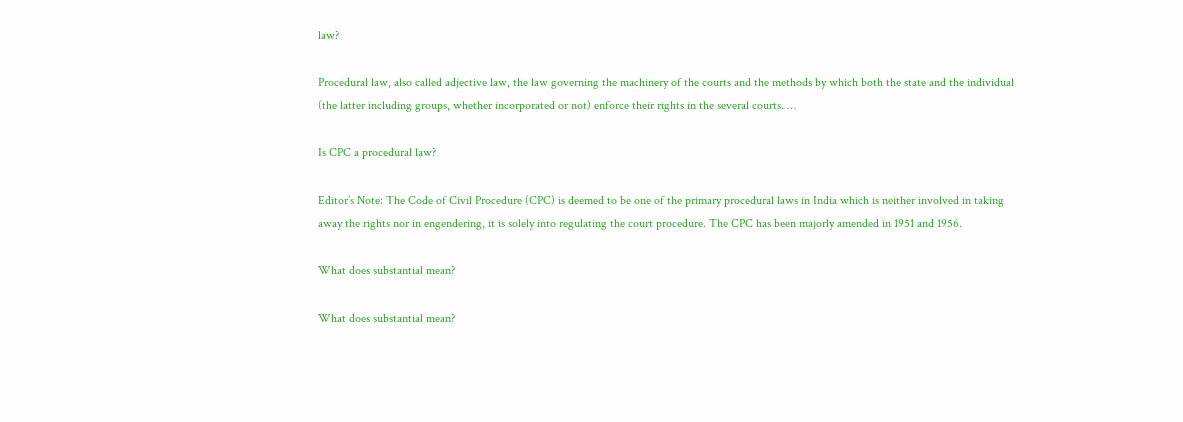law?

Procedural law, also called adjective law, the law governing the machinery of the courts and the methods by which both the state and the individual (the latter including groups, whether incorporated or not) enforce their rights in the several courts. …

Is CPC a procedural law?

Editor’s Note: The Code of Civil Procedure (CPC) is deemed to be one of the primary procedural laws in India which is neither involved in taking away the rights nor in engendering, it is solely into regulating the court procedure. The CPC has been majorly amended in 1951 and 1956.

What does substantial mean?

What does substantial mean?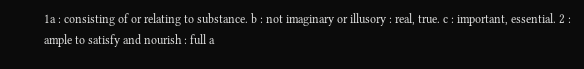1a : consisting of or relating to substance. b : not imaginary or illusory : real, true. c : important, essential. 2 : ample to satisfy and nourish : full a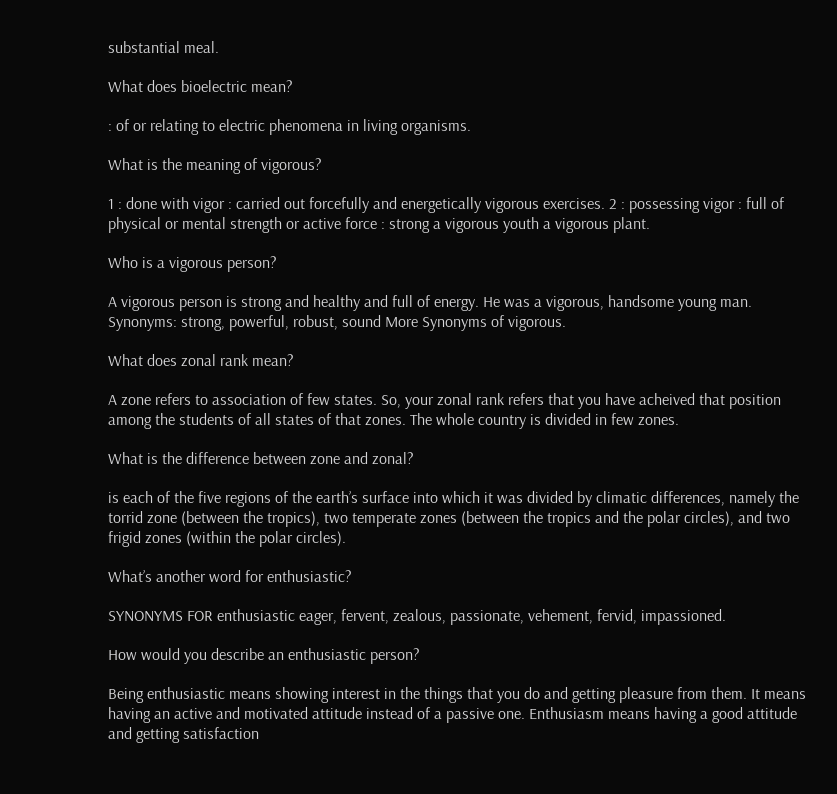substantial meal.

What does bioelectric mean?

: of or relating to electric phenomena in living organisms.

What is the meaning of vigorous?

1 : done with vigor : carried out forcefully and energetically vigorous exercises. 2 : possessing vigor : full of physical or mental strength or active force : strong a vigorous youth a vigorous plant.

Who is a vigorous person?

A vigorous person is strong and healthy and full of energy. He was a vigorous, handsome young man. Synonyms: strong, powerful, robust, sound More Synonyms of vigorous.

What does zonal rank mean?

A zone refers to association of few states. So, your zonal rank refers that you have acheived that position among the students of all states of that zones. The whole country is divided in few zones.

What is the difference between zone and zonal?

is each of the five regions of the earth’s surface into which it was divided by climatic differences, namely the torrid zone (between the tropics), two temperate zones (between the tropics and the polar circles), and two frigid zones (within the polar circles).

What’s another word for enthusiastic?

SYNONYMS FOR enthusiastic eager, fervent, zealous, passionate, vehement, fervid, impassioned.

How would you describe an enthusiastic person?

Being enthusiastic means showing interest in the things that you do and getting pleasure from them. It means having an active and motivated attitude instead of a passive one. Enthusiasm means having a good attitude and getting satisfaction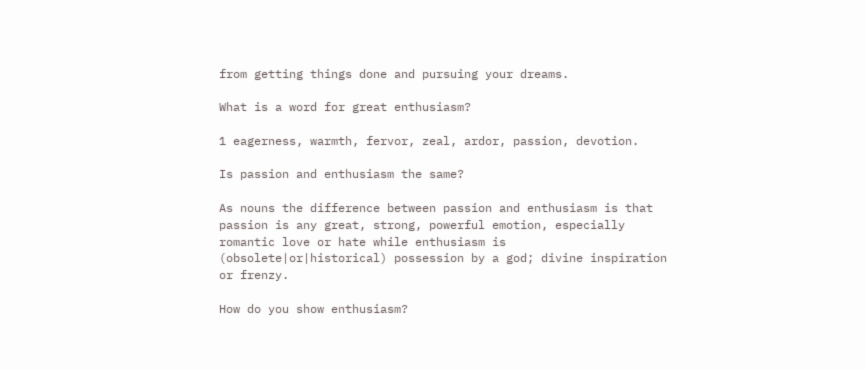from getting things done and pursuing your dreams.

What is a word for great enthusiasm?

1 eagerness, warmth, fervor, zeal, ardor, passion, devotion.

Is passion and enthusiasm the same?

As nouns the difference between passion and enthusiasm is that passion is any great, strong, powerful emotion, especially romantic love or hate while enthusiasm is (obsolete|or|historical) possession by a god; divine inspiration or frenzy.

How do you show enthusiasm?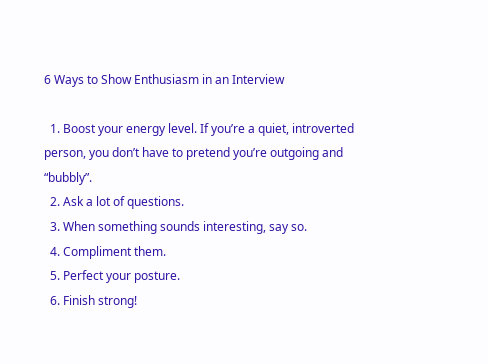6 Ways to Show Enthusiasm in an Interview

  1. Boost your energy level. If you’re a quiet, introverted person, you don’t have to pretend you’re outgoing and “bubbly”.
  2. Ask a lot of questions.
  3. When something sounds interesting, say so.
  4. Compliment them.
  5. Perfect your posture.
  6. Finish strong!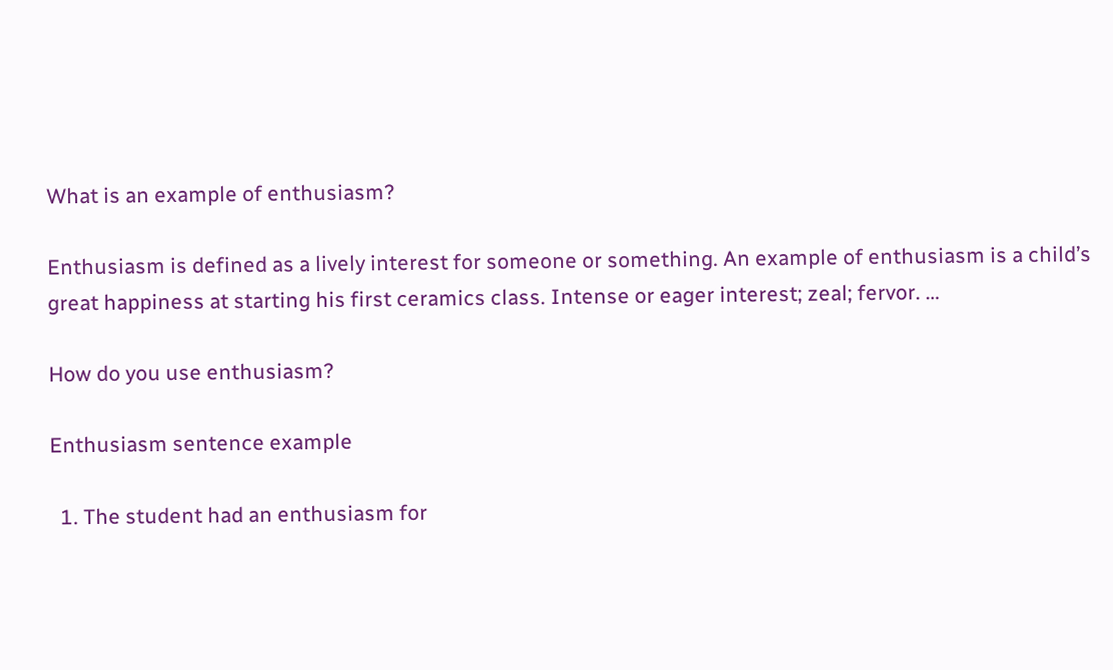What is an example of enthusiasm?

Enthusiasm is defined as a lively interest for someone or something. An example of enthusiasm is a child’s great happiness at starting his first ceramics class. Intense or eager interest; zeal; fervor. …

How do you use enthusiasm?

Enthusiasm sentence example

  1. The student had an enthusiasm for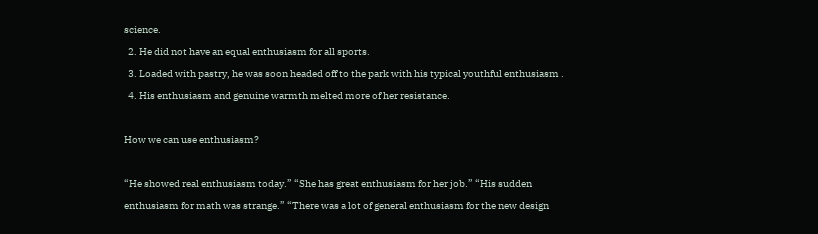science.
  2. He did not have an equal enthusiasm for all sports.
  3. Loaded with pastry, he was soon headed off to the park with his typical youthful enthusiasm .
  4. His enthusiasm and genuine warmth melted more of her resistance.

How we can use enthusiasm?

“He showed real enthusiasm today.” “She has great enthusiasm for her job.” “His sudden enthusiasm for math was strange.” “There was a lot of general enthusiasm for the new design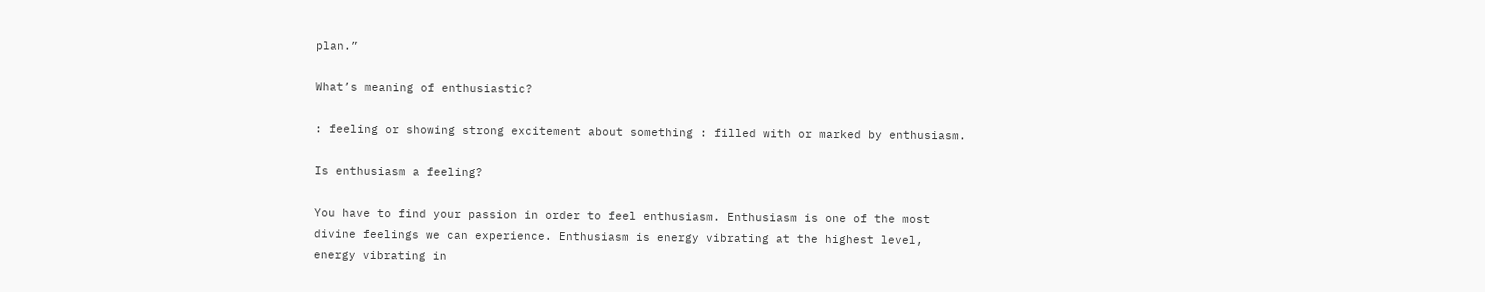plan.”

What’s meaning of enthusiastic?

: feeling or showing strong excitement about something : filled with or marked by enthusiasm.

Is enthusiasm a feeling?

You have to find your passion in order to feel enthusiasm. Enthusiasm is one of the most divine feelings we can experience. Enthusiasm is energy vibrating at the highest level, energy vibrating in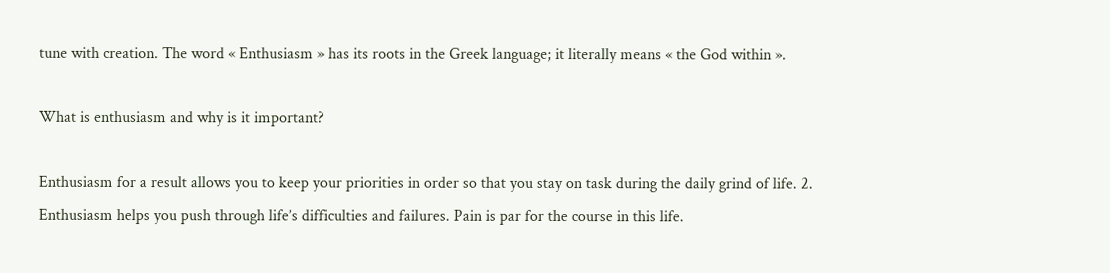tune with creation. The word « Enthusiasm » has its roots in the Greek language; it literally means « the God within ».

What is enthusiasm and why is it important?

Enthusiasm for a result allows you to keep your priorities in order so that you stay on task during the daily grind of life. 2. Enthusiasm helps you push through life’s difficulties and failures. Pain is par for the course in this life.